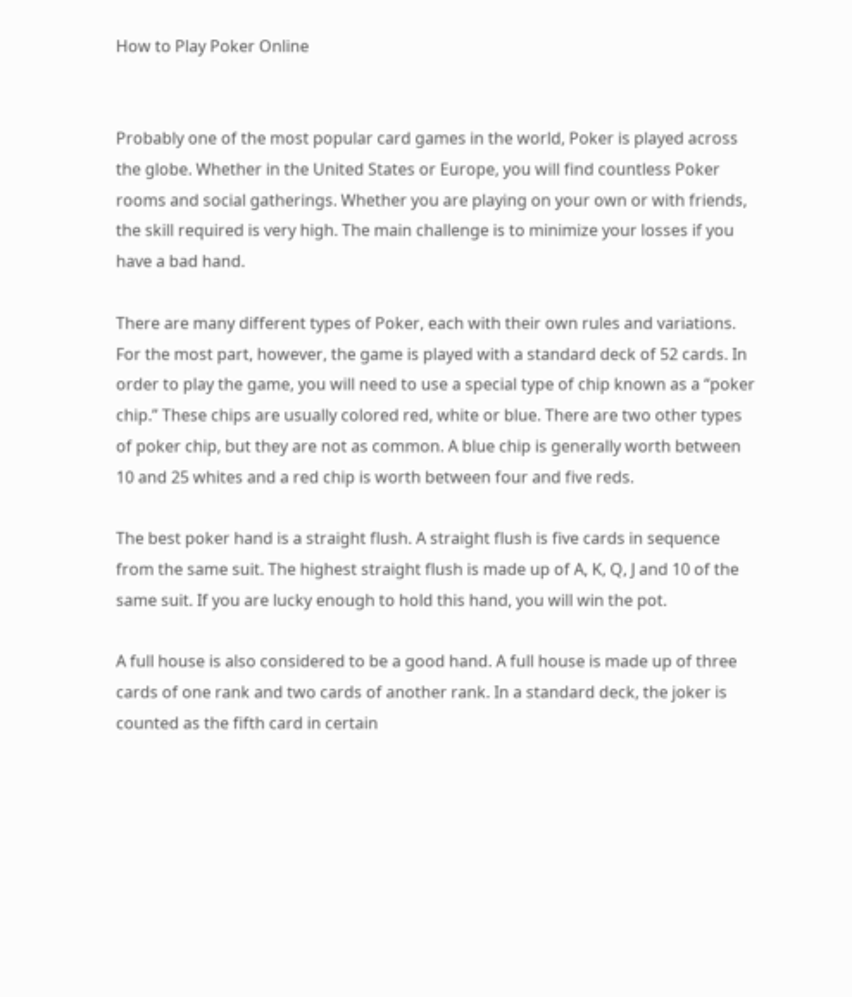How to Play Poker Online


Probably one of the most popular card games in the world, Poker is played across the globe. Whether in the United States or Europe, you will find countless Poker rooms and social gatherings. Whether you are playing on your own or with friends, the skill required is very high. The main challenge is to minimize your losses if you have a bad hand.

There are many different types of Poker, each with their own rules and variations. For the most part, however, the game is played with a standard deck of 52 cards. In order to play the game, you will need to use a special type of chip known as a “poker chip.” These chips are usually colored red, white or blue. There are two other types of poker chip, but they are not as common. A blue chip is generally worth between 10 and 25 whites and a red chip is worth between four and five reds.

The best poker hand is a straight flush. A straight flush is five cards in sequence from the same suit. The highest straight flush is made up of A, K, Q, J and 10 of the same suit. If you are lucky enough to hold this hand, you will win the pot.

A full house is also considered to be a good hand. A full house is made up of three cards of one rank and two cards of another rank. In a standard deck, the joker is counted as the fifth card in certain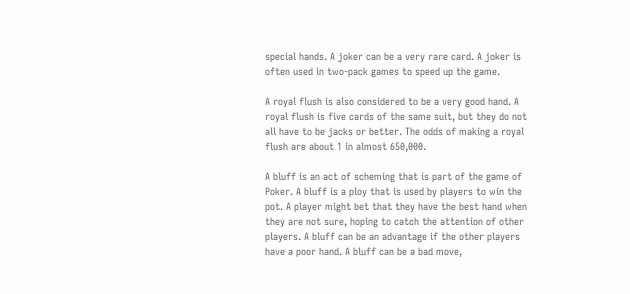special hands. A joker can be a very rare card. A joker is often used in two-pack games to speed up the game.

A royal flush is also considered to be a very good hand. A royal flush is five cards of the same suit, but they do not all have to be jacks or better. The odds of making a royal flush are about 1 in almost 650,000.

A bluff is an act of scheming that is part of the game of Poker. A bluff is a ploy that is used by players to win the pot. A player might bet that they have the best hand when they are not sure, hoping to catch the attention of other players. A bluff can be an advantage if the other players have a poor hand. A bluff can be a bad move,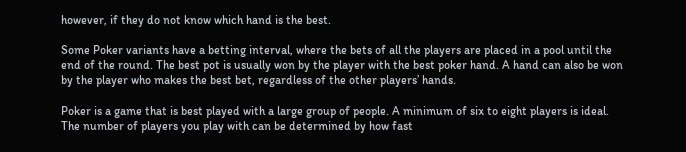however, if they do not know which hand is the best.

Some Poker variants have a betting interval, where the bets of all the players are placed in a pool until the end of the round. The best pot is usually won by the player with the best poker hand. A hand can also be won by the player who makes the best bet, regardless of the other players’ hands.

Poker is a game that is best played with a large group of people. A minimum of six to eight players is ideal. The number of players you play with can be determined by how fast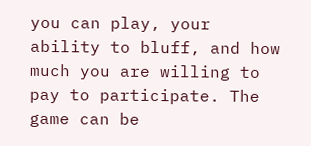you can play, your ability to bluff, and how much you are willing to pay to participate. The game can be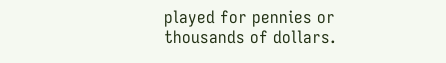played for pennies or thousands of dollars.